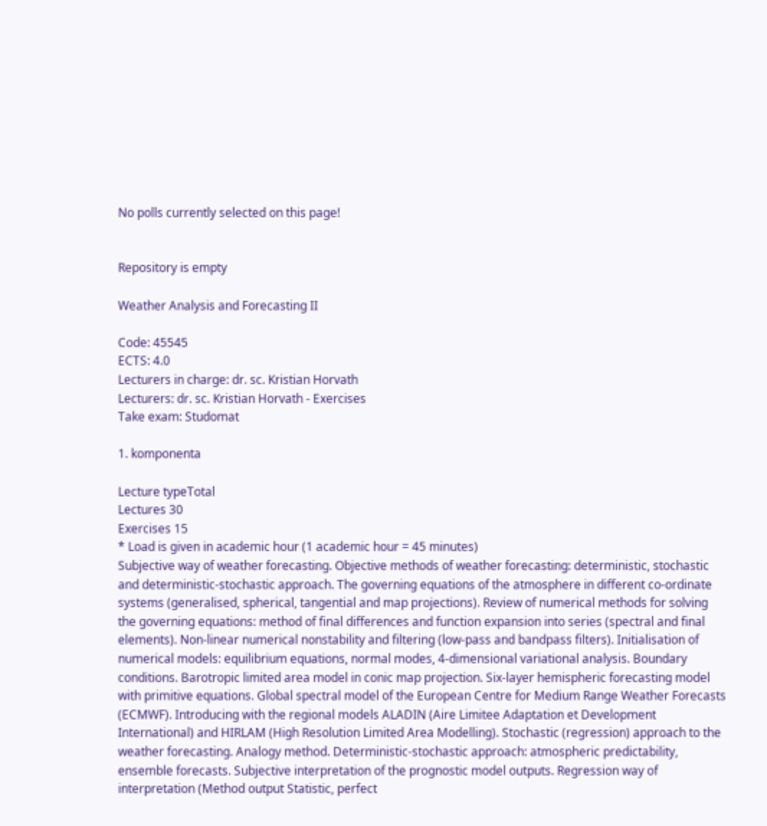No polls currently selected on this page!


Repository is empty

Weather Analysis and Forecasting II

Code: 45545
ECTS: 4.0
Lecturers in charge: dr. sc. Kristian Horvath
Lecturers: dr. sc. Kristian Horvath - Exercises
Take exam: Studomat

1. komponenta

Lecture typeTotal
Lectures 30
Exercises 15
* Load is given in academic hour (1 academic hour = 45 minutes)
Subjective way of weather forecasting. Objective methods of weather forecasting: deterministic, stochastic and deterministic-stochastic approach. The governing equations of the atmosphere in different co-ordinate systems (generalised, spherical, tangential and map projections). Review of numerical methods for solving the governing equations: method of final differences and function expansion into series (spectral and final elements). Non-linear numerical nonstability and filtering (low-pass and bandpass filters). Initialisation of numerical models: equilibrium equations, normal modes, 4-dimensional variational analysis. Boundary conditions. Barotropic limited area model in conic map projection. Six-layer hemispheric forecasting model with primitive equations. Global spectral model of the European Centre for Medium Range Weather Forecasts (ECMWF). Introducing with the regional models ALADIN (Aire Limitee Adaptation et Development International) and HIRLAM (High Resolution Limited Area Modelling). Stochastic (regression) approach to the weather forecasting. Analogy method. Deterministic-stochastic approach: atmospheric predictability, ensemble forecasts. Subjective interpretation of the prognostic model outputs. Regression way of interpretation (Method output Statistic, perfect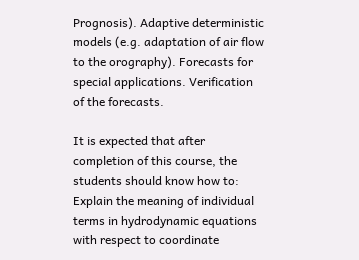Prognosis). Adaptive deterministic models (e.g. adaptation of air flow to the orography). Forecasts for special applications. Verification of the forecasts.

It is expected that after completion of this course, the students should know how to:
Explain the meaning of individual terms in hydrodynamic equations with respect to coordinate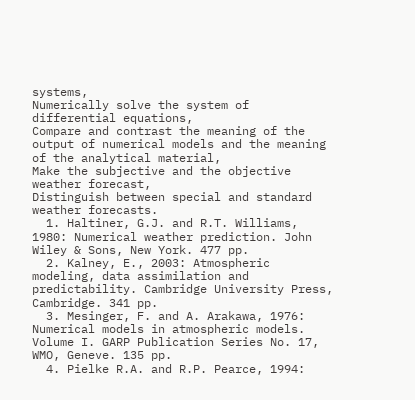systems,
Numerically solve the system of differential equations,
Compare and contrast the meaning of the output of numerical models and the meaning of the analytical material,
Make the subjective and the objective weather forecast,
Distinguish between special and standard weather forecasts.
  1. Haltiner, G.J. and R.T. Williams, 1980: Numerical weather prediction. John Wiley & Sons, New York. 477 pp.
  2. Kalney, E., 2003: Atmospheric modeling, data assimilation and predictability. Cambridge University Press, Cambridge. 341 pp.
  3. Mesinger, F. and A. Arakawa, 1976: Numerical models in atmospheric models. Volume I. GARP Publication Series No. 17, WMO, Geneve. 135 pp.
  4. Pielke R.A. and R.P. Pearce, 1994: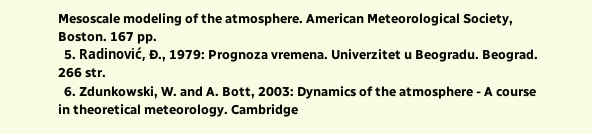Mesoscale modeling of the atmosphere. American Meteorological Society, Boston. 167 pp.
  5. Radinović, Đ., 1979: Prognoza vremena. Univerzitet u Beogradu. Beograd. 266 str.
  6. Zdunkowski, W. and A. Bott, 2003: Dynamics of the atmosphere - A course in theoretical meteorology. Cambridge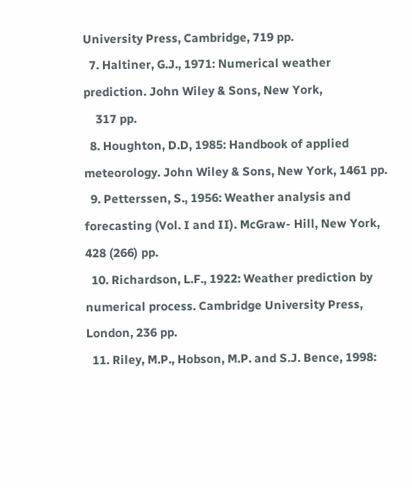University Press, Cambridge, 719 pp.
  7. Haltiner, G.J., 1971: Numerical weather prediction. John Wiley & Sons, New York,
    317 pp.
  8. Houghton, D.D, 1985: Handbook of applied meteorology. John Wiley & Sons, New York, 1461 pp.
  9. Petterssen, S., 1956: Weather analysis and forecasting (Vol. I and II). McGraw- Hill, New York, 428 (266) pp.
  10. Richardson, L.F., 1922: Weather prediction by numerical process. Cambridge University Press, London, 236 pp.
  11. Riley, M.P., Hobson, M.P. and S.J. Bence, 1998: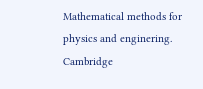Mathematical methods for physics and enginering. Cambridge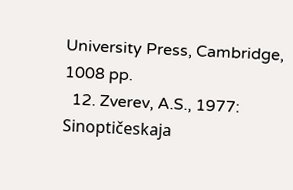University Press, Cambridge, 1008 pp.
  12. Zverev, A.S., 1977: Sinoptičeskaja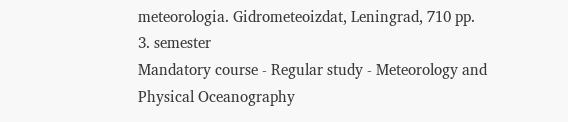meteorologia. Gidrometeoizdat, Leningrad, 710 pp.
3. semester
Mandatory course - Regular study - Meteorology and Physical Oceanography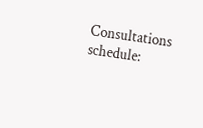Consultations schedule: